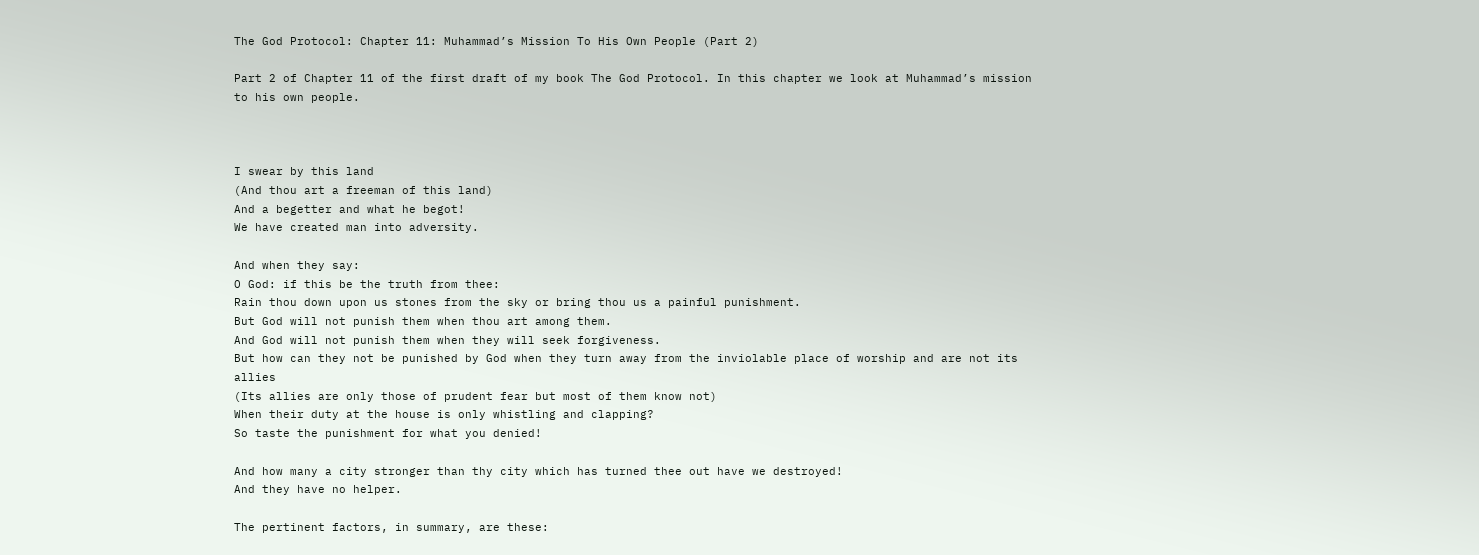The God Protocol: Chapter 11: Muhammad’s Mission To His Own People (Part 2)

Part 2 of Chapter 11 of the first draft of my book The God Protocol. In this chapter we look at Muhammad’s mission to his own people.



I swear by this land
(And thou art a freeman of this land)
And a begetter and what he begot!
We have created man into adversity.

And when they say:
O God: if this be the truth from thee:
Rain thou down upon us stones from the sky or bring thou us a painful punishment.
But God will not punish them when thou art among them.
And God will not punish them when they will seek forgiveness.
But how can they not be punished by God when they turn away from the inviolable place of worship and are not its allies
(Its allies are only those of prudent fear but most of them know not)
When their duty at the house is only whistling and clapping?
So taste the punishment for what you denied!

And how many a city stronger than thy city which has turned thee out have we destroyed!
And they have no helper.

The pertinent factors, in summary, are these: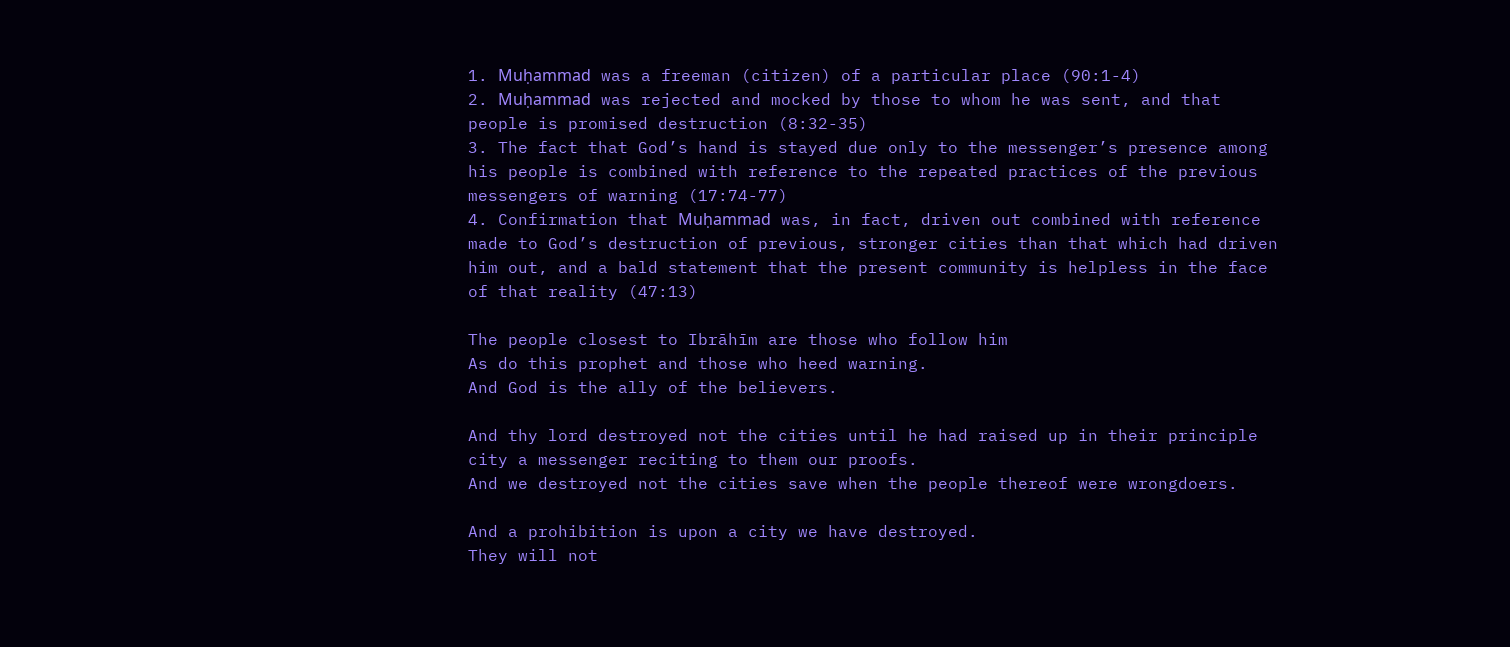1. Muḥammad was a freeman (citizen) of a particular place (90:1-4)
2. Muḥammad was rejected and mocked by those to whom he was sent, and that people is promised destruction (8:32-35)
3. The fact that God’s hand is stayed due only to the messenger’s presence among his people is combined with reference to the repeated practices of the previous messengers of warning (17:74-77)
4. Confirmation that Muḥammad was, in fact, driven out combined with reference made to God’s destruction of previous, stronger cities than that which had driven him out, and a bald statement that the present community is helpless in the face of that reality (47:13)

The people closest to Ibrāhīm are those who follow him
As do this prophet and those who heed warning.
And God is the ally of the believers.

And thy lord destroyed not the cities until he had raised up in their principle city a messenger reciting to them our proofs.
And we destroyed not the cities save when the people thereof were wrongdoers.

And a prohibition is upon a city we have destroyed.
They will not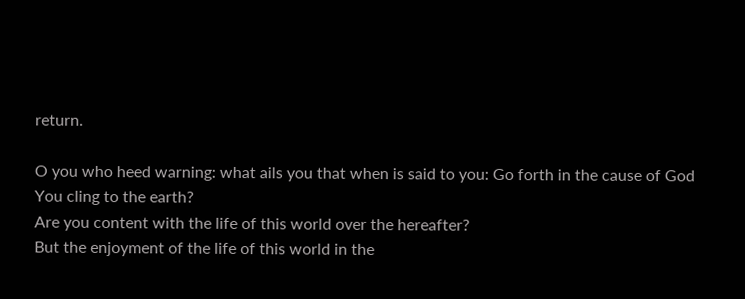return.

O you who heed warning: what ails you that when is said to you: Go forth in the cause of God
You cling to the earth?
Are you content with the life of this world over the hereafter?
But the enjoyment of the life of this world in the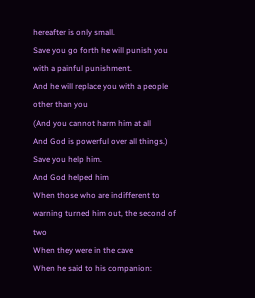hereafter is only small.
Save you go forth he will punish you with a painful punishment.
And he will replace you with a people other than you
(And you cannot harm him at all
And God is powerful over all things.)
Save you help him.
And God helped him
When those who are indifferent to warning turned him out, the second of two
When they were in the cave
When he said to his companion: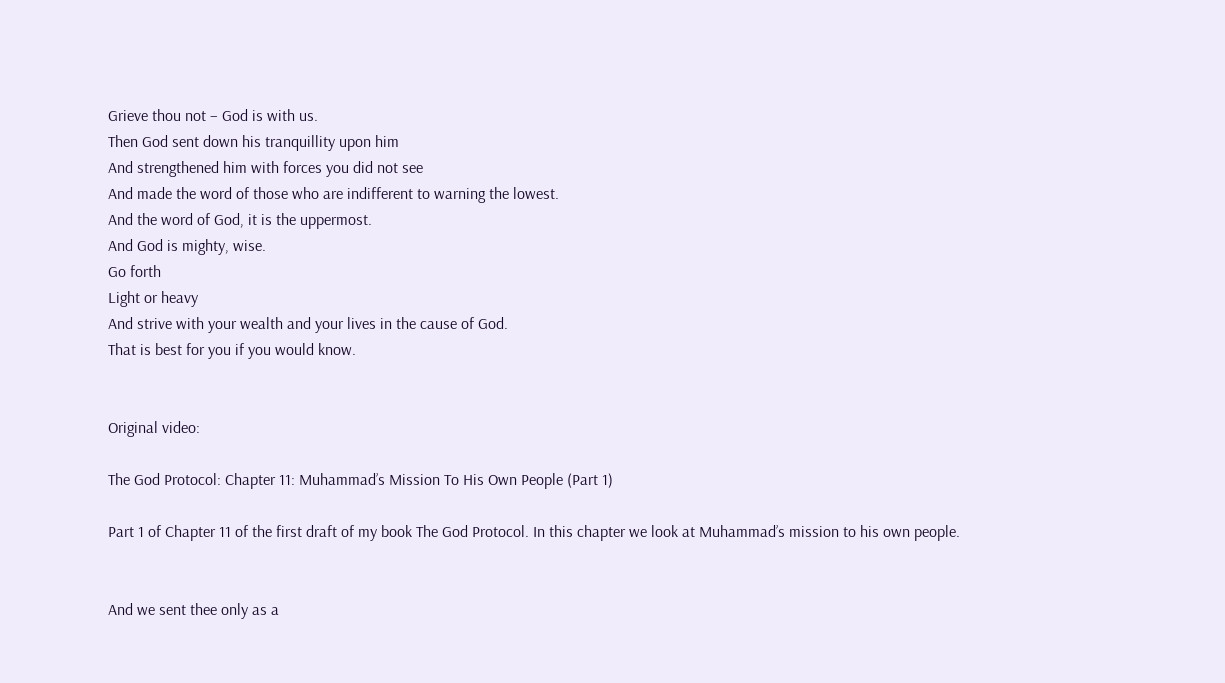Grieve thou not – God is with us.
Then God sent down his tranquillity upon him
And strengthened him with forces you did not see
And made the word of those who are indifferent to warning the lowest.
And the word of God, it is the uppermost.
And God is mighty, wise.
Go forth
Light or heavy
And strive with your wealth and your lives in the cause of God.
That is best for you if you would know.


Original video:

The God Protocol: Chapter 11: Muhammad’s Mission To His Own People (Part 1)

Part 1 of Chapter 11 of the first draft of my book The God Protocol. In this chapter we look at Muhammad’s mission to his own people.


And we sent thee only as a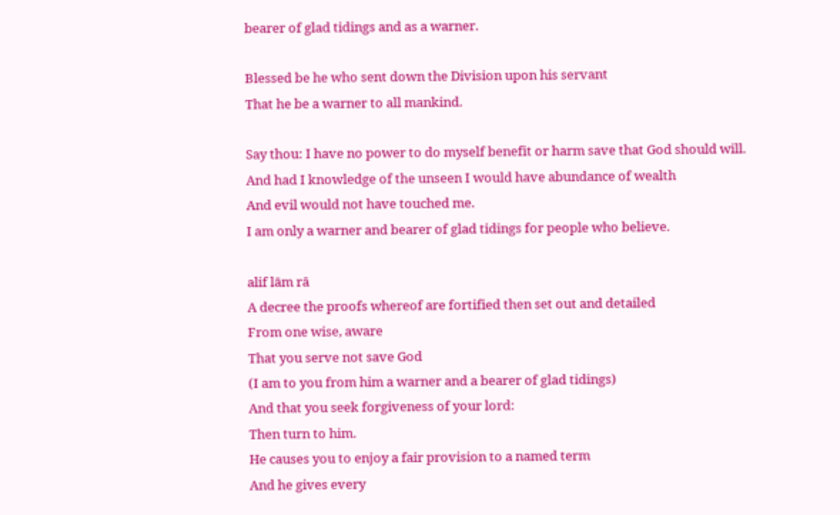bearer of glad tidings and as a warner.

Blessed be he who sent down the Division upon his servant
That he be a warner to all mankind.

Say thou: I have no power to do myself benefit or harm save that God should will.
And had I knowledge of the unseen I would have abundance of wealth
And evil would not have touched me.
I am only a warner and bearer of glad tidings for people who believe.

alif lām rā
A decree the proofs whereof are fortified then set out and detailed
From one wise, aware
That you serve not save God
(I am to you from him a warner and a bearer of glad tidings)
And that you seek forgiveness of your lord:
Then turn to him.
He causes you to enjoy a fair provision to a named term
And he gives every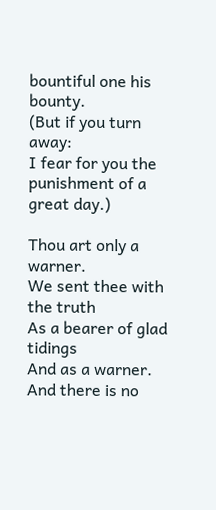bountiful one his bounty.
(But if you turn away:
I fear for you the punishment of a great day.)

Thou art only a warner.
We sent thee with the truth
As a bearer of glad tidings
And as a warner.
And there is no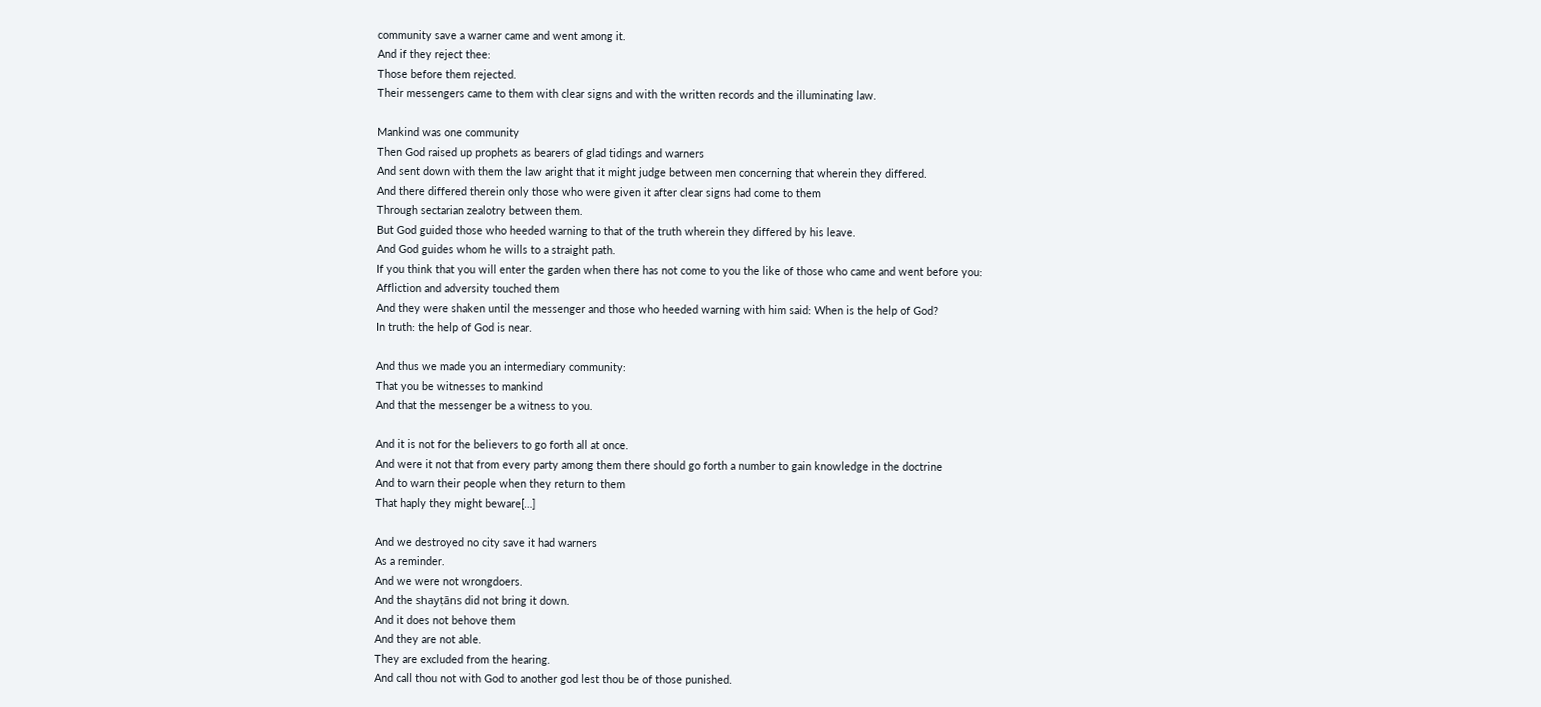community save a warner came and went among it.
And if they reject thee:
Those before them rejected.
Their messengers came to them with clear signs and with the written records and the illuminating law.

Mankind was one community
Then God raised up prophets as bearers of glad tidings and warners
And sent down with them the law aright that it might judge between men concerning that wherein they differed.
And there differed therein only those who were given it after clear signs had come to them
Through sectarian zealotry between them.
But God guided those who heeded warning to that of the truth wherein they differed by his leave.
And God guides whom he wills to a straight path.
If you think that you will enter the garden when there has not come to you the like of those who came and went before you:
Affliction and adversity touched them
And they were shaken until the messenger and those who heeded warning with him said: When is the help of God?
In truth: the help of God is near.

And thus we made you an intermediary community:
That you be witnesses to mankind
And that the messenger be a witness to you.

And it is not for the believers to go forth all at once.
And were it not that from every party among them there should go forth a number to gain knowledge in the doctrine
And to warn their people when they return to them
That haply they might beware[…]

And we destroyed no city save it had warners
As a reminder.
And we were not wrongdoers.
And the shayṭāns did not bring it down.
And it does not behove them
And they are not able.
They are excluded from the hearing.
And call thou not with God to another god lest thou be of those punished.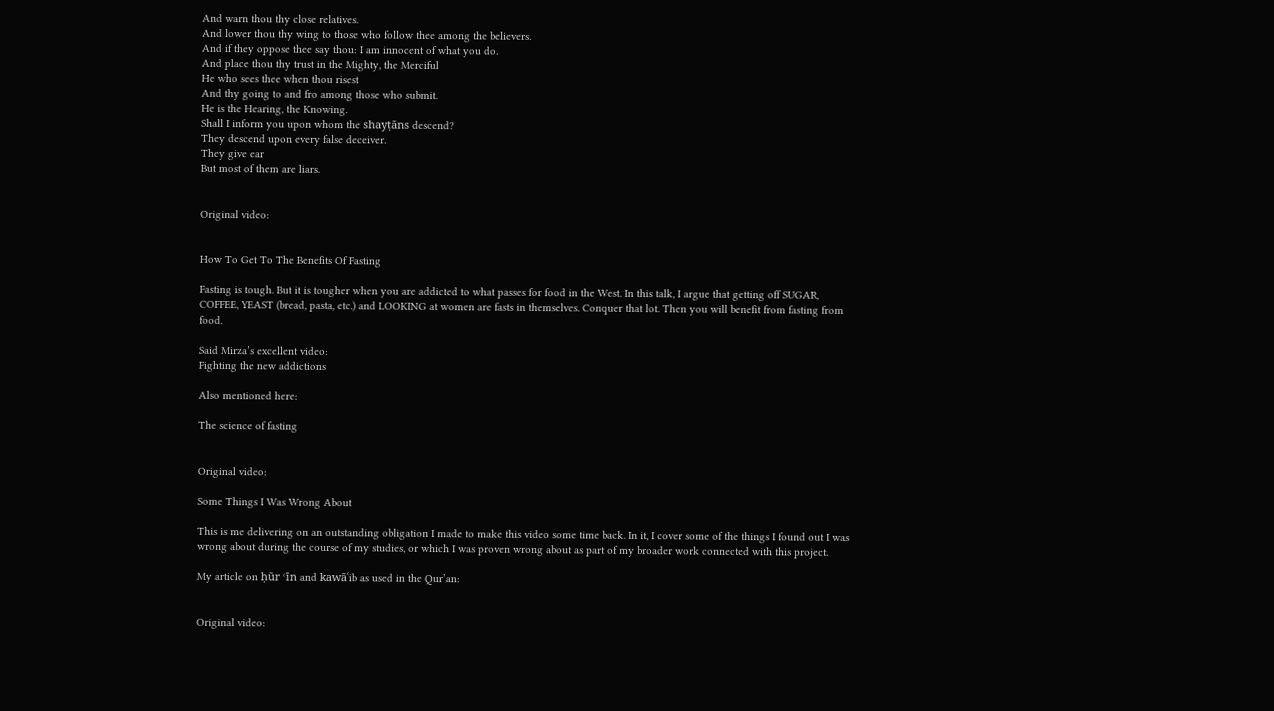And warn thou thy close relatives.
And lower thou thy wing to those who follow thee among the believers.
And if they oppose thee say thou: I am innocent of what you do.
And place thou thy trust in the Mighty, the Merciful
He who sees thee when thou risest
And thy going to and fro among those who submit.
He is the Hearing, the Knowing.
Shall I inform you upon whom the shayṭāns descend?
They descend upon every false deceiver.
They give ear
But most of them are liars.


Original video:


How To Get To The Benefits Of Fasting

Fasting is tough. But it is tougher when you are addicted to what passes for food in the West. In this talk, I argue that getting off SUGAR, COFFEE, YEAST (bread, pasta, etc.) and LOOKING at women are fasts in themselves. Conquer that lot. Then you will benefit from fasting from food.

Said Mirza’s excellent video:
Fighting the new addictions

Also mentioned here:

The science of fasting


Original video:

Some Things I Was Wrong About

This is me delivering on an outstanding obligation I made to make this video some time back. In it, I cover some of the things I found out I was wrong about during the course of my studies, or which I was proven wrong about as part of my broader work connected with this project.

My article on ḥūr ʿīn and kawāʿib as used in the Qur’an:


Original video: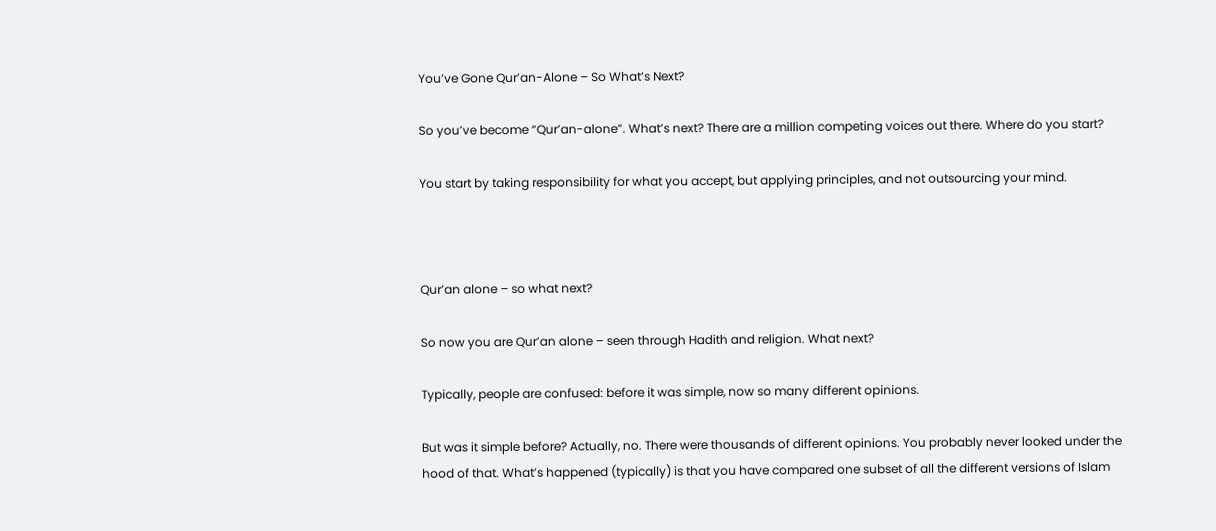You’ve Gone Qur’an-Alone – So What’s Next?

So you’ve become “Qur’an-alone”. What’s next? There are a million competing voices out there. Where do you start?

You start by taking responsibility for what you accept, but applying principles, and not outsourcing your mind.



Qur’an alone – so what next?

So now you are Qur’an alone – seen through Hadith and religion. What next?

Typically, people are confused: before it was simple, now so many different opinions.

But was it simple before? Actually, no. There were thousands of different opinions. You probably never looked under the hood of that. What’s happened (typically) is that you have compared one subset of all the different versions of Islam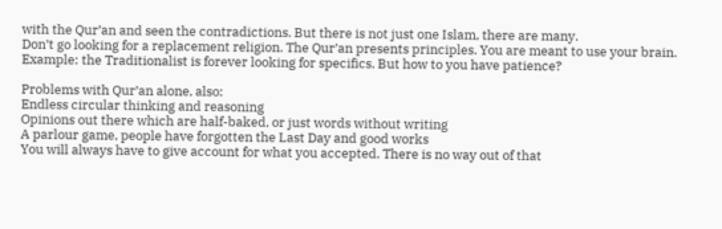with the Qur’an and seen the contradictions. But there is not just one Islam, there are many.
Don’t go looking for a replacement religion. The Qur’an presents principles. You are meant to use your brain.
Example: the Traditionalist is forever looking for specifics. But how to you have patience?

Problems with Qur’an alone, also:
Endless circular thinking and reasoning
Opinions out there which are half-baked, or just words without writing
A parlour game, people have forgotten the Last Day and good works
You will always have to give account for what you accepted. There is no way out of that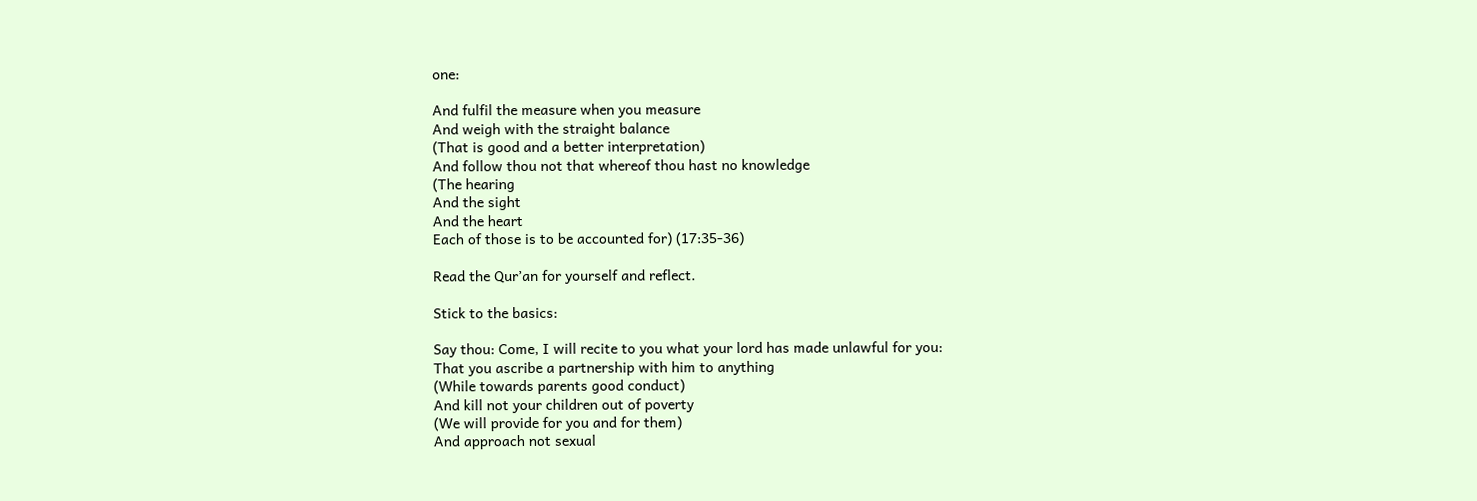one:

And fulfil the measure when you measure
And weigh with the straight balance
(That is good and a better interpretation)
And follow thou not that whereof thou hast no knowledge
(The hearing
And the sight
And the heart
Each of those is to be accounted for) (17:35-36)

Read the Qur’an for yourself and reflect.

Stick to the basics:

Say thou: Come, I will recite to you what your lord has made unlawful for you:
That you ascribe a partnership with him to anything
(While towards parents good conduct)
And kill not your children out of poverty
(We will provide for you and for them)
And approach not sexual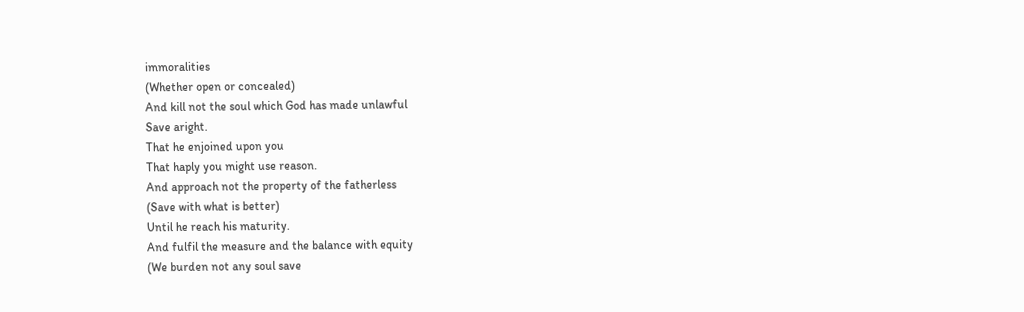immoralities
(Whether open or concealed)
And kill not the soul which God has made unlawful
Save aright.
That he enjoined upon you
That haply you might use reason.
And approach not the property of the fatherless
(Save with what is better)
Until he reach his maturity.
And fulfil the measure and the balance with equity
(We burden not any soul save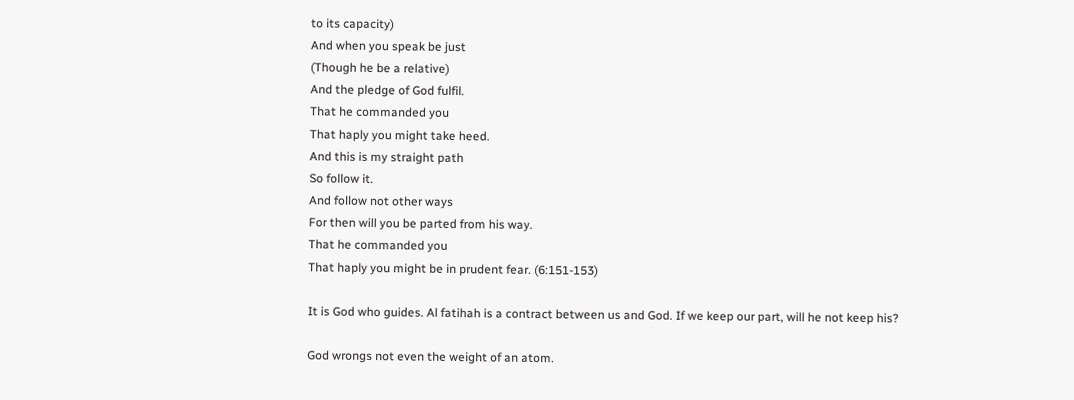to its capacity)
And when you speak be just
(Though he be a relative)
And the pledge of God fulfil.
That he commanded you
That haply you might take heed.
And this is my straight path
So follow it.
And follow not other ways
For then will you be parted from his way.
That he commanded you
That haply you might be in prudent fear. (6:151-153)

It is God who guides. Al fatihah is a contract between us and God. If we keep our part, will he not keep his?

God wrongs not even the weight of an atom.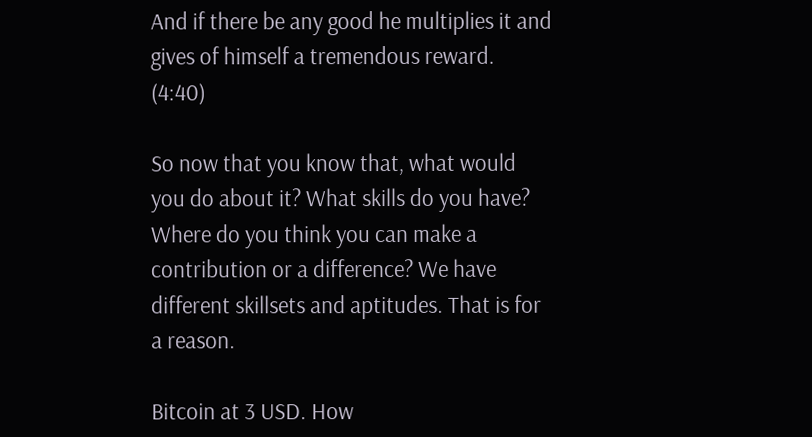And if there be any good he multiplies it and gives of himself a tremendous reward. (4:40)

So now that you know that, what would you do about it? What skills do you have? Where do you think you can make a contribution or a difference? We have different skillsets and aptitudes. That is for a reason.

Bitcoin at 3 USD. How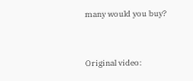many would you buy?


Original video: